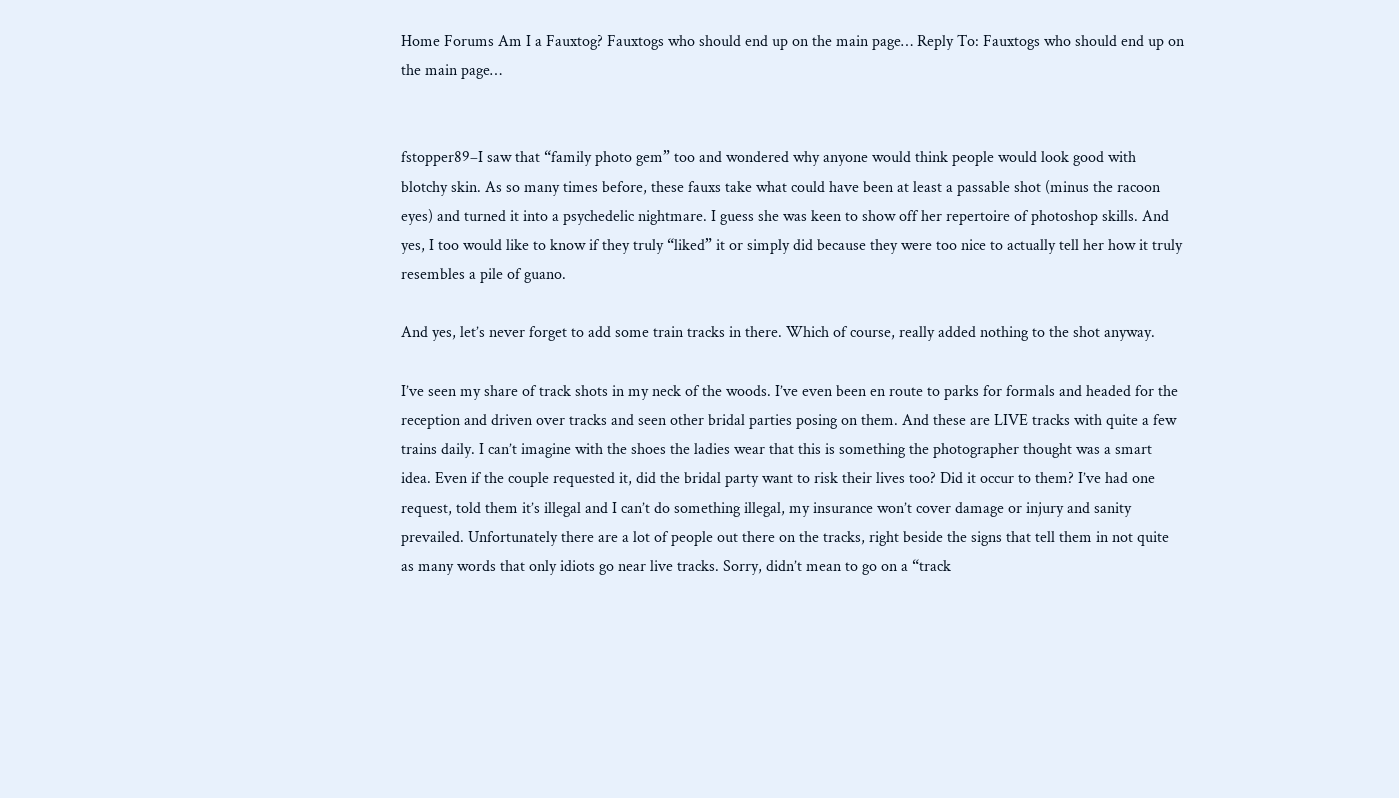Home Forums Am I a Fauxtog? Fauxtogs who should end up on the main page… Reply To: Fauxtogs who should end up on the main page…


fstopper89–I saw that “family photo gem” too and wondered why anyone would think people would look good with blotchy skin. As so many times before, these fauxs take what could have been at least a passable shot (minus the racoon eyes) and turned it into a psychedelic nightmare. I guess she was keen to show off her repertoire of photoshop skills. And yes, I too would like to know if they truly “liked” it or simply did because they were too nice to actually tell her how it truly resembles a pile of guano.

And yes, let’s never forget to add some train tracks in there. Which of course, really added nothing to the shot anyway.

I’ve seen my share of track shots in my neck of the woods. I’ve even been en route to parks for formals and headed for the reception and driven over tracks and seen other bridal parties posing on them. And these are LIVE tracks with quite a few trains daily. I can’t imagine with the shoes the ladies wear that this is something the photographer thought was a smart idea. Even if the couple requested it, did the bridal party want to risk their lives too? Did it occur to them? I’ve had one request, told them it’s illegal and I can’t do something illegal, my insurance won’t cover damage or injury and sanity prevailed. Unfortunately there are a lot of people out there on the tracks, right beside the signs that tell them in not quite as many words that only idiots go near live tracks. Sorry, didn’t mean to go on a “track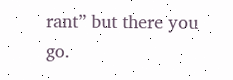rant” but there you go.